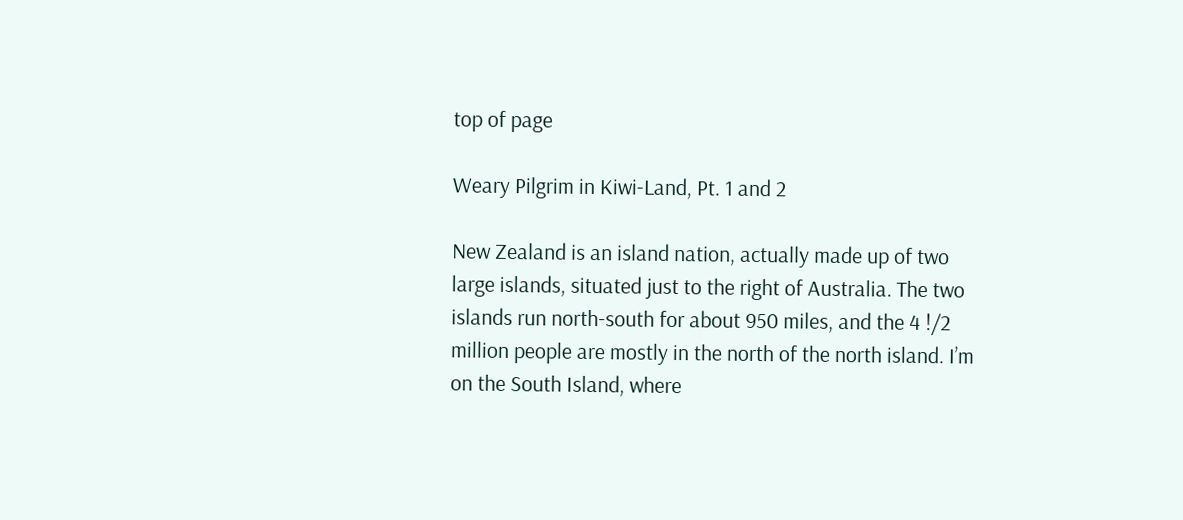top of page

Weary Pilgrim in Kiwi-Land, Pt. 1 and 2

New Zealand is an island nation, actually made up of two large islands, situated just to the right of Australia. The two islands run north-south for about 950 miles, and the 4 !/2 million people are mostly in the north of the north island. I’m on the South Island, where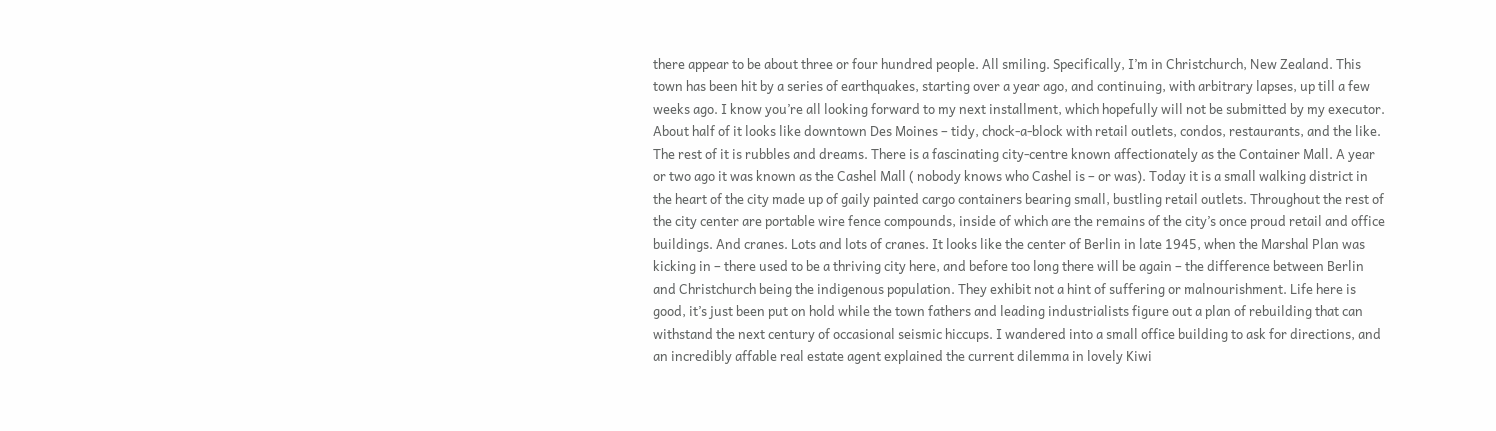there appear to be about three or four hundred people. All smiling. Specifically, I’m in Christchurch, New Zealand. This town has been hit by a series of earthquakes, starting over a year ago, and continuing, with arbitrary lapses, up till a few weeks ago. I know you’re all looking forward to my next installment, which hopefully will not be submitted by my executor. About half of it looks like downtown Des Moines – tidy, chock-a-block with retail outlets, condos, restaurants, and the like. The rest of it is rubbles and dreams. There is a fascinating city-centre known affectionately as the Container Mall. A year or two ago it was known as the Cashel Mall ( nobody knows who Cashel is – or was). Today it is a small walking district in the heart of the city made up of gaily painted cargo containers bearing small, bustling retail outlets. Throughout the rest of the city center are portable wire fence compounds, inside of which are the remains of the city’s once proud retail and office buildings. And cranes. Lots and lots of cranes. It looks like the center of Berlin in late 1945, when the Marshal Plan was kicking in – there used to be a thriving city here, and before too long there will be again – the difference between Berlin and Christchurch being the indigenous population. They exhibit not a hint of suffering or malnourishment. Life here is good, it’s just been put on hold while the town fathers and leading industrialists figure out a plan of rebuilding that can withstand the next century of occasional seismic hiccups. I wandered into a small office building to ask for directions, and an incredibly affable real estate agent explained the current dilemma in lovely Kiwi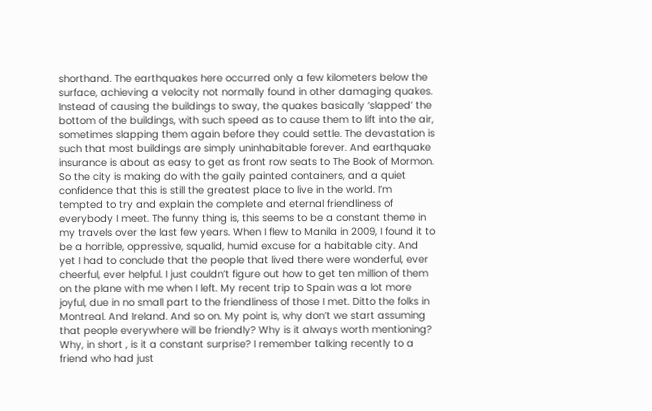shorthand. The earthquakes here occurred only a few kilometers below the surface, achieving a velocity not normally found in other damaging quakes. Instead of causing the buildings to sway, the quakes basically ‘slapped’ the bottom of the buildings, with such speed as to cause them to lift into the air, sometimes slapping them again before they could settle. The devastation is such that most buildings are simply uninhabitable forever. And earthquake insurance is about as easy to get as front row seats to The Book of Mormon. So the city is making do with the gaily painted containers, and a quiet confidence that this is still the greatest place to live in the world. I’m tempted to try and explain the complete and eternal friendliness of everybody I meet. The funny thing is, this seems to be a constant theme in my travels over the last few years. When I flew to Manila in 2009, I found it to be a horrible, oppressive, squalid, humid excuse for a habitable city. And yet I had to conclude that the people that lived there were wonderful, ever cheerful, ever helpful. I just couldn’t figure out how to get ten million of them on the plane with me when I left. My recent trip to Spain was a lot more joyful, due in no small part to the friendliness of those I met. Ditto the folks in Montreal. And Ireland. And so on. My point is, why don’t we start assuming that people everywhere will be friendly? Why is it always worth mentioning? Why, in short , is it a constant surprise? I remember talking recently to a friend who had just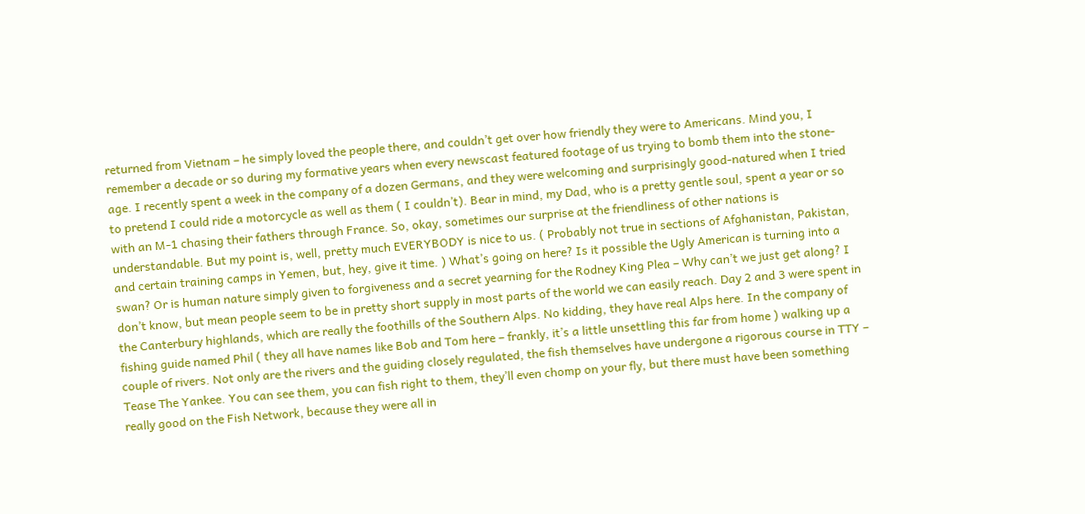returned from Vietnam – he simply loved the people there, and couldn’t get over how friendly they were to Americans. Mind you, I remember a decade or so during my formative years when every newscast featured footage of us trying to bomb them into the stone-age. I recently spent a week in the company of a dozen Germans, and they were welcoming and surprisingly good-natured when I tried to pretend I could ride a motorcycle as well as them ( I couldn’t). Bear in mind, my Dad, who is a pretty gentle soul, spent a year or so with an M-1 chasing their fathers through France. So, okay, sometimes our surprise at the friendliness of other nations is understandable. But my point is, well, pretty much EVERYBODY is nice to us. ( Probably not true in sections of Afghanistan, Pakistan, and certain training camps in Yemen, but, hey, give it time. ) What’s going on here? Is it possible the Ugly American is turning into a swan? Or is human nature simply given to forgiveness and a secret yearning for the Rodney King Plea – Why can’t we just get along? I don’t know, but mean people seem to be in pretty short supply in most parts of the world we can easily reach. Day 2 and 3 were spent in the Canterbury highlands, which are really the foothills of the Southern Alps. No kidding, they have real Alps here. In the company of fishing guide named Phil ( they all have names like Bob and Tom here – frankly, it’s a little unsettling this far from home ) walking up a couple of rivers. Not only are the rivers and the guiding closely regulated, the fish themselves have undergone a rigorous course in TTY – Tease The Yankee. You can see them, you can fish right to them, they’ll even chomp on your fly, but there must have been something really good on the Fish Network, because they were all in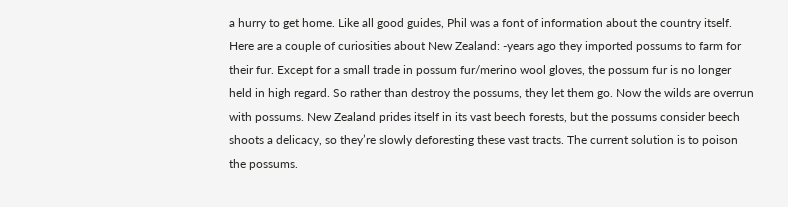a hurry to get home. Like all good guides, Phil was a font of information about the country itself. Here are a couple of curiosities about New Zealand: -years ago they imported possums to farm for their fur. Except for a small trade in possum fur/merino wool gloves, the possum fur is no longer held in high regard. So rather than destroy the possums, they let them go. Now the wilds are overrun with possums. New Zealand prides itself in its vast beech forests, but the possums consider beech shoots a delicacy, so they’re slowly deforesting these vast tracts. The current solution is to poison the possums.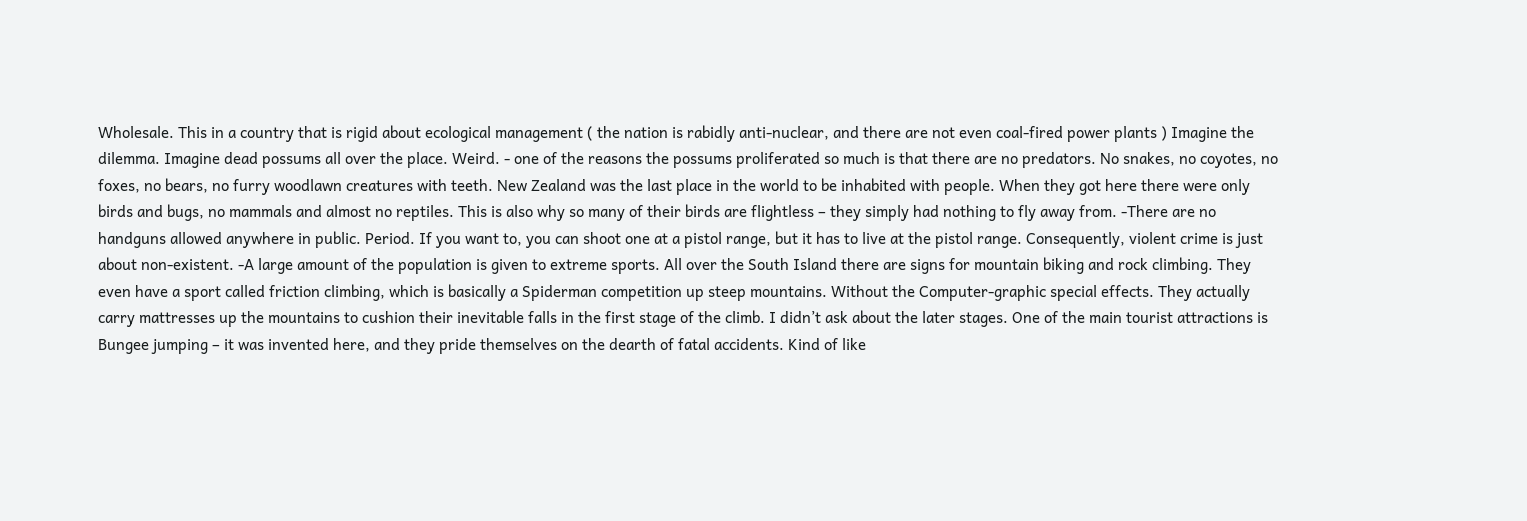Wholesale. This in a country that is rigid about ecological management ( the nation is rabidly anti-nuclear, and there are not even coal-fired power plants ) Imagine the dilemma. Imagine dead possums all over the place. Weird. - one of the reasons the possums proliferated so much is that there are no predators. No snakes, no coyotes, no foxes, no bears, no furry woodlawn creatures with teeth. New Zealand was the last place in the world to be inhabited with people. When they got here there were only birds and bugs, no mammals and almost no reptiles. This is also why so many of their birds are flightless – they simply had nothing to fly away from. -There are no handguns allowed anywhere in public. Period. If you want to, you can shoot one at a pistol range, but it has to live at the pistol range. Consequently, violent crime is just about non-existent. -A large amount of the population is given to extreme sports. All over the South Island there are signs for mountain biking and rock climbing. They even have a sport called friction climbing, which is basically a Spiderman competition up steep mountains. Without the Computer-graphic special effects. They actually carry mattresses up the mountains to cushion their inevitable falls in the first stage of the climb. I didn’t ask about the later stages. One of the main tourist attractions is Bungee jumping – it was invented here, and they pride themselves on the dearth of fatal accidents. Kind of like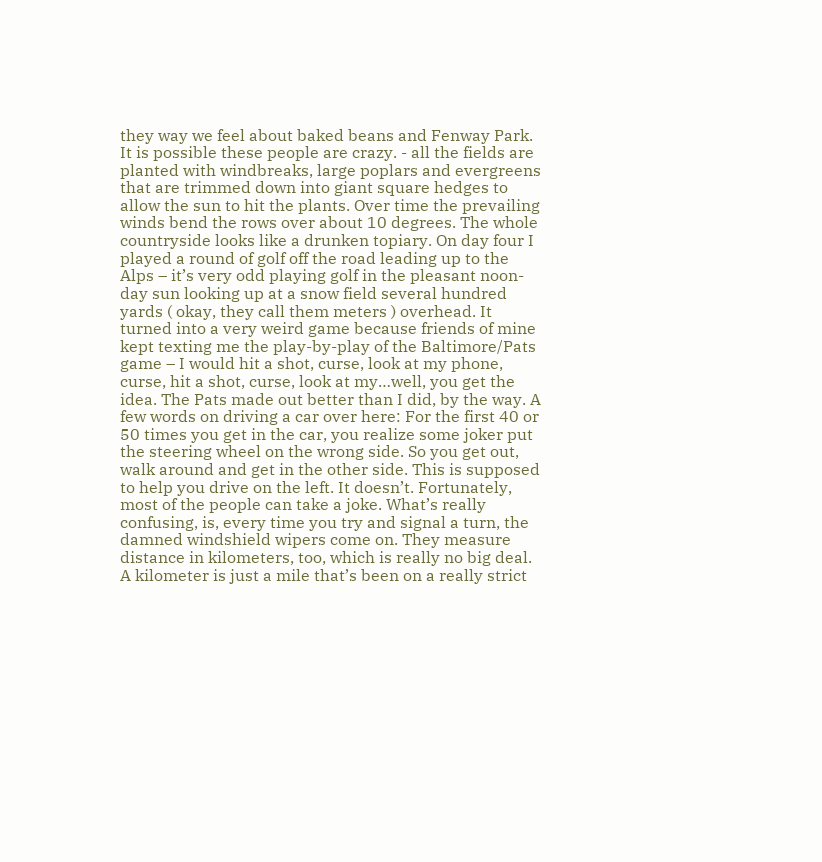they way we feel about baked beans and Fenway Park. It is possible these people are crazy. - all the fields are planted with windbreaks, large poplars and evergreens that are trimmed down into giant square hedges to allow the sun to hit the plants. Over time the prevailing winds bend the rows over about 10 degrees. The whole countryside looks like a drunken topiary. On day four I played a round of golf off the road leading up to the Alps – it’s very odd playing golf in the pleasant noon-day sun looking up at a snow field several hundred yards ( okay, they call them meters ) overhead. It turned into a very weird game because friends of mine kept texting me the play-by-play of the Baltimore/Pats game – I would hit a shot, curse, look at my phone, curse, hit a shot, curse, look at my…well, you get the idea. The Pats made out better than I did, by the way. A few words on driving a car over here: For the first 40 or 50 times you get in the car, you realize some joker put the steering wheel on the wrong side. So you get out, walk around and get in the other side. This is supposed to help you drive on the left. It doesn’t. Fortunately, most of the people can take a joke. What’s really confusing, is, every time you try and signal a turn, the damned windshield wipers come on. They measure distance in kilometers, too, which is really no big deal. A kilometer is just a mile that’s been on a really strict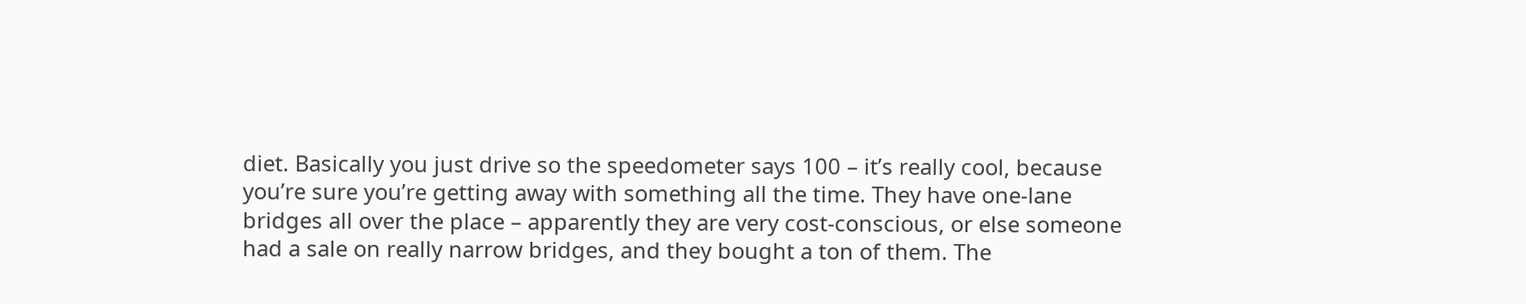diet. Basically you just drive so the speedometer says 100 – it’s really cool, because you’re sure you’re getting away with something all the time. They have one-lane bridges all over the place – apparently they are very cost-conscious, or else someone had a sale on really narrow bridges, and they bought a ton of them. The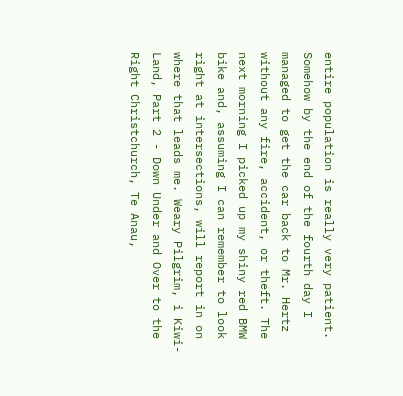entire population is really very patient. Somehow by the end of the fourth day I managed to get the car back to Mr. Hertz without any fire, accident, or theft. The next morning I picked up my shiny red BMW bike and, assuming I can remember to look right at intersections, will report in on where that leads me. Weary Pilgrim, i Kiwi-Land, Part 2 - Down Under and Over to the Right Christchurch, Te Anau,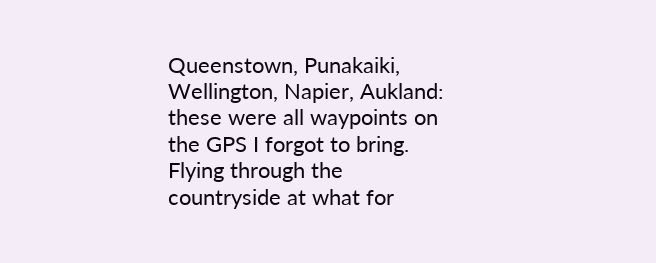Queenstown, Punakaiki, Wellington, Napier, Aukland: these were all waypoints on the GPS I forgot to bring. Flying through the countryside at what for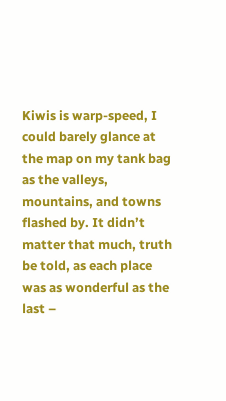Kiwis is warp-speed, I could barely glance at the map on my tank bag as the valleys, mountains, and towns flashed by. It didn’t matter that much, truth be told, as each place was as wonderful as the last –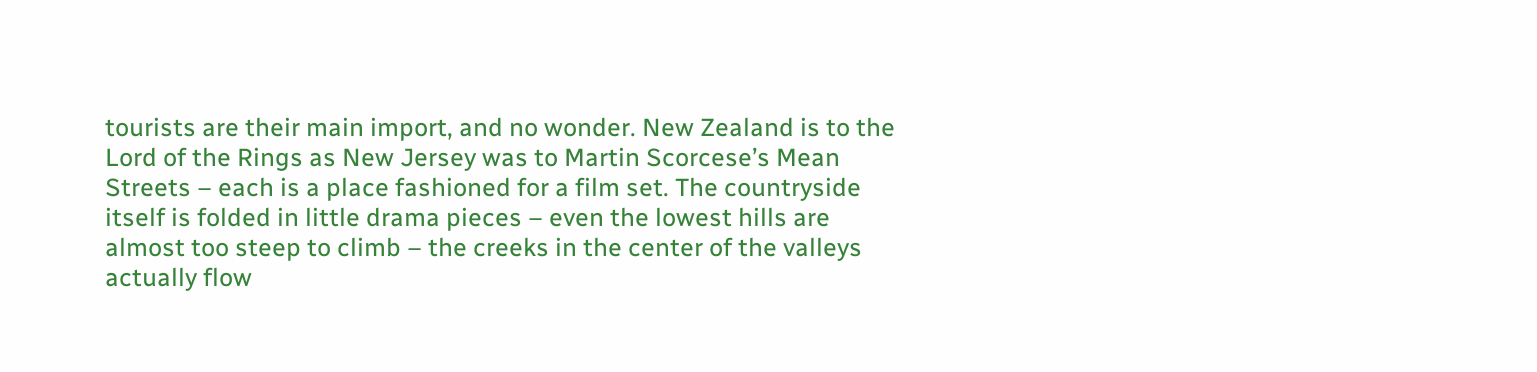tourists are their main import, and no wonder. New Zealand is to the Lord of the Rings as New Jersey was to Martin Scorcese’s Mean Streets – each is a place fashioned for a film set. The countryside itself is folded in little drama pieces – even the lowest hills are almost too steep to climb – the creeks in the center of the valleys actually flow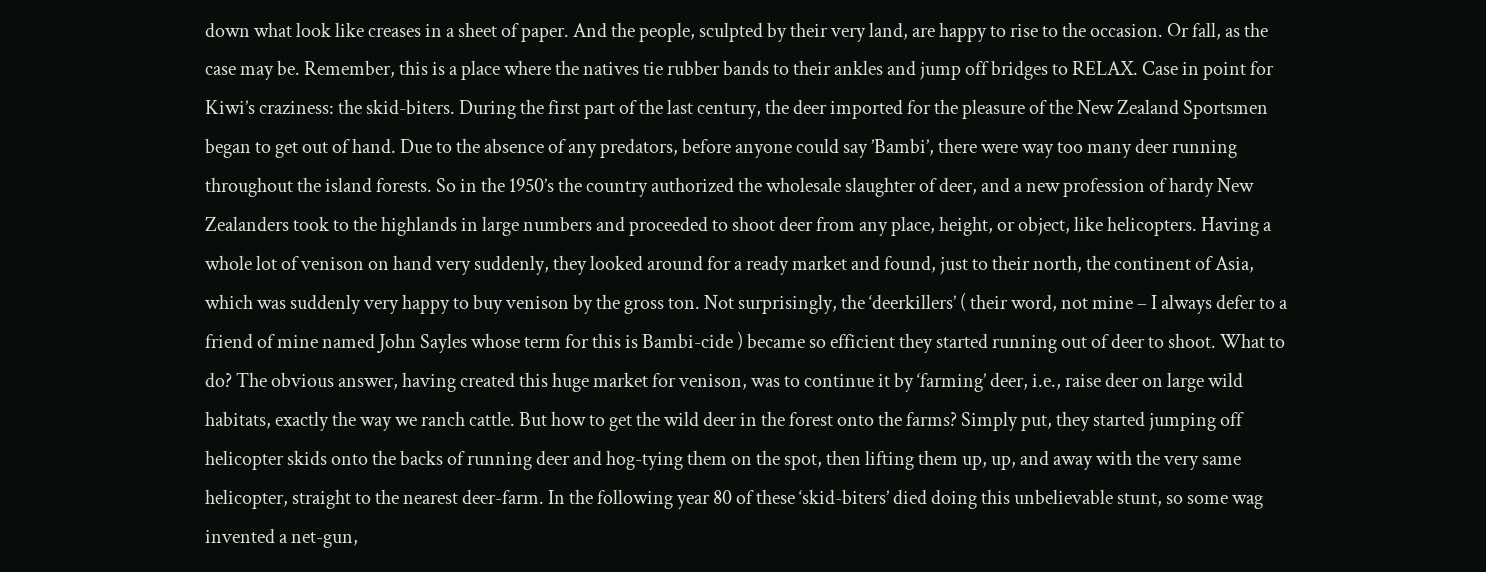down what look like creases in a sheet of paper. And the people, sculpted by their very land, are happy to rise to the occasion. Or fall, as the case may be. Remember, this is a place where the natives tie rubber bands to their ankles and jump off bridges to RELAX. Case in point for Kiwi’s craziness: the skid-biters. During the first part of the last century, the deer imported for the pleasure of the New Zealand Sportsmen began to get out of hand. Due to the absence of any predators, before anyone could say ’Bambi’, there were way too many deer running throughout the island forests. So in the 1950’s the country authorized the wholesale slaughter of deer, and a new profession of hardy New Zealanders took to the highlands in large numbers and proceeded to shoot deer from any place, height, or object, like helicopters. Having a whole lot of venison on hand very suddenly, they looked around for a ready market and found, just to their north, the continent of Asia, which was suddenly very happy to buy venison by the gross ton. Not surprisingly, the ‘deerkillers’ ( their word, not mine – I always defer to a friend of mine named John Sayles whose term for this is Bambi-cide ) became so efficient they started running out of deer to shoot. What to do? The obvious answer, having created this huge market for venison, was to continue it by ‘farming’ deer, i.e., raise deer on large wild habitats, exactly the way we ranch cattle. But how to get the wild deer in the forest onto the farms? Simply put, they started jumping off helicopter skids onto the backs of running deer and hog-tying them on the spot, then lifting them up, up, and away with the very same helicopter, straight to the nearest deer-farm. In the following year 80 of these ‘skid-biters’ died doing this unbelievable stunt, so some wag invented a net-gun,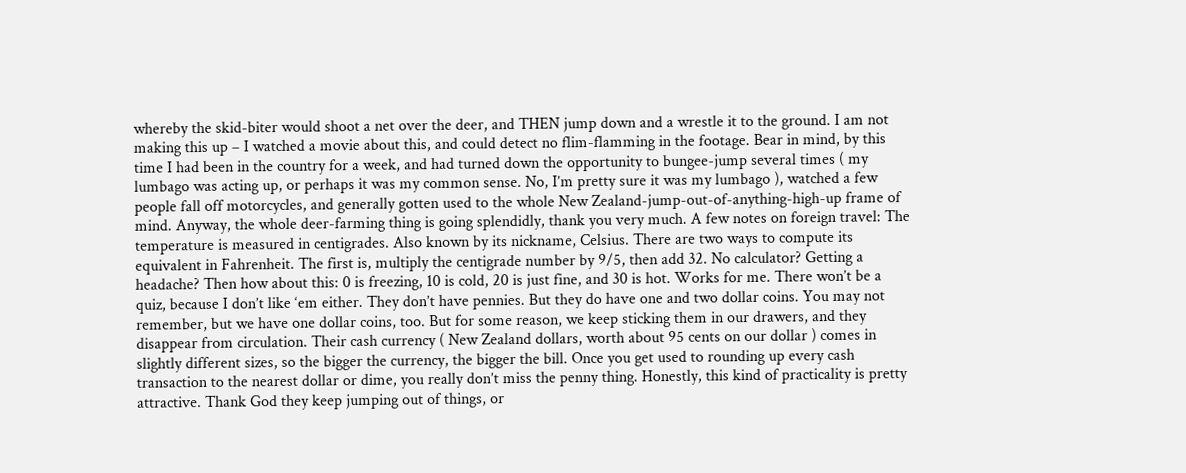whereby the skid-biter would shoot a net over the deer, and THEN jump down and a wrestle it to the ground. I am not making this up – I watched a movie about this, and could detect no flim-flamming in the footage. Bear in mind, by this time I had been in the country for a week, and had turned down the opportunity to bungee-jump several times ( my lumbago was acting up, or perhaps it was my common sense. No, I’m pretty sure it was my lumbago ), watched a few people fall off motorcycles, and generally gotten used to the whole New Zealand-jump-out-of-anything-high-up frame of mind. Anyway, the whole deer-farming thing is going splendidly, thank you very much. A few notes on foreign travel: The temperature is measured in centigrades. Also known by its nickname, Celsius. There are two ways to compute its equivalent in Fahrenheit. The first is, multiply the centigrade number by 9/5, then add 32. No calculator? Getting a headache? Then how about this: 0 is freezing, 10 is cold, 20 is just fine, and 30 is hot. Works for me. There won’t be a quiz, because I don’t like ‘em either. They don’t have pennies. But they do have one and two dollar coins. You may not remember, but we have one dollar coins, too. But for some reason, we keep sticking them in our drawers, and they disappear from circulation. Their cash currency ( New Zealand dollars, worth about 95 cents on our dollar ) comes in slightly different sizes, so the bigger the currency, the bigger the bill. Once you get used to rounding up every cash transaction to the nearest dollar or dime, you really don’t miss the penny thing. Honestly, this kind of practicality is pretty attractive. Thank God they keep jumping out of things, or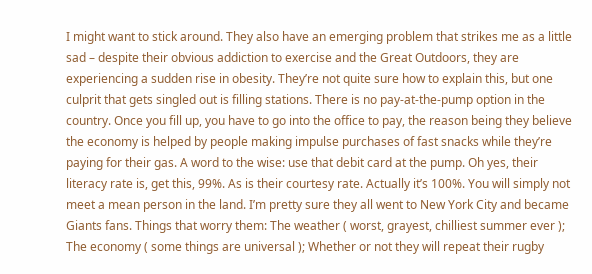I might want to stick around. They also have an emerging problem that strikes me as a little sad – despite their obvious addiction to exercise and the Great Outdoors, they are experiencing a sudden rise in obesity. They’re not quite sure how to explain this, but one culprit that gets singled out is filling stations. There is no pay-at-the-pump option in the country. Once you fill up, you have to go into the office to pay, the reason being they believe the economy is helped by people making impulse purchases of fast snacks while they’re paying for their gas. A word to the wise: use that debit card at the pump. Oh yes, their literacy rate is, get this, 99%. As is their courtesy rate. Actually it’s 100%. You will simply not meet a mean person in the land. I’m pretty sure they all went to New York City and became Giants fans. Things that worry them: The weather ( worst, grayest, chilliest summer ever ); The economy ( some things are universal ); Whether or not they will repeat their rugby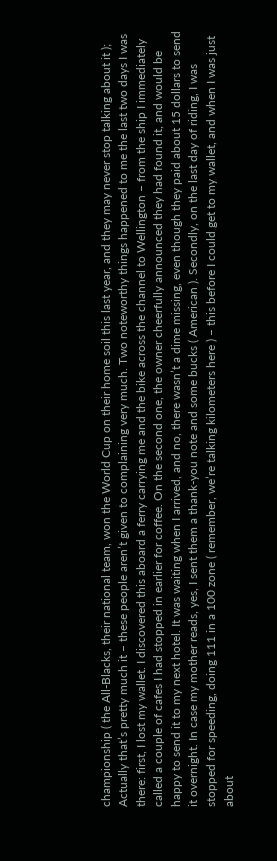championship ( the All-Blacks, their national team, won the World Cup on their home soil this last year, and they may never stop talking about it ); Actually that’s pretty much it – these people aren’t given to complaining very much. Two noteworthy things happened to me the last two days I was there: first, I lost my wallet. I discovered this aboard a ferry carrying me and the bike across the channel to Wellington – from the ship I immediately called a couple of cafes I had stopped in earlier for coffee. On the second one, the owner cheerfully announced they had found it, and would be happy to send it to my next hotel. It was waiting when I arrived, and no, there wasn’t a dime missing, even though they paid about 15 dollars to send it overnight. In case my mother reads, yes, I sent them a thank-you note and some bucks ( American ). Secondly, on the last day of riding, I was stopped for speeding, doing 111 in a 100 zone ( remember, we’re talking kilometers here ) – this before I could get to my wallet, and when I was just about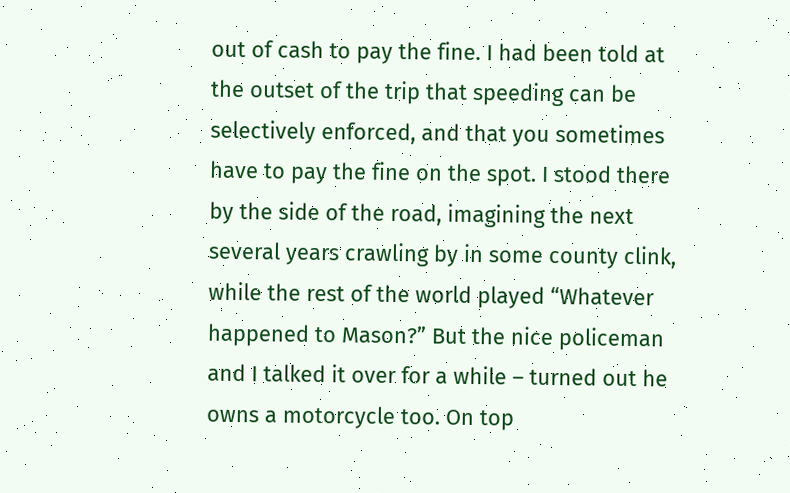out of cash to pay the fine. I had been told at the outset of the trip that speeding can be selectively enforced, and that you sometimes have to pay the fine on the spot. I stood there by the side of the road, imagining the next several years crawling by in some county clink, while the rest of the world played “Whatever happened to Mason?” But the nice policeman and I talked it over for a while – turned out he owns a motorcycle too. On top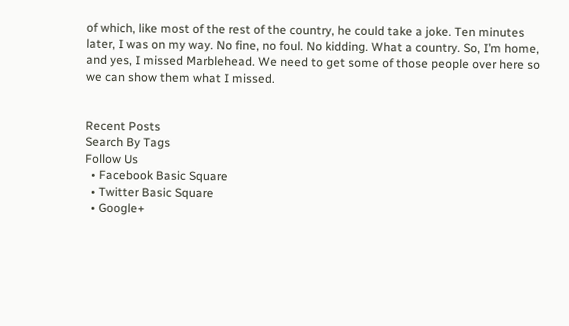of which, like most of the rest of the country, he could take a joke. Ten minutes later, I was on my way. No fine, no foul. No kidding. What a country. So, I’m home, and yes, I missed Marblehead. We need to get some of those people over here so we can show them what I missed.


Recent Posts
Search By Tags
Follow Us
  • Facebook Basic Square
  • Twitter Basic Square
  • Google+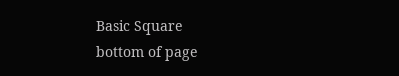Basic Square
bottom of page